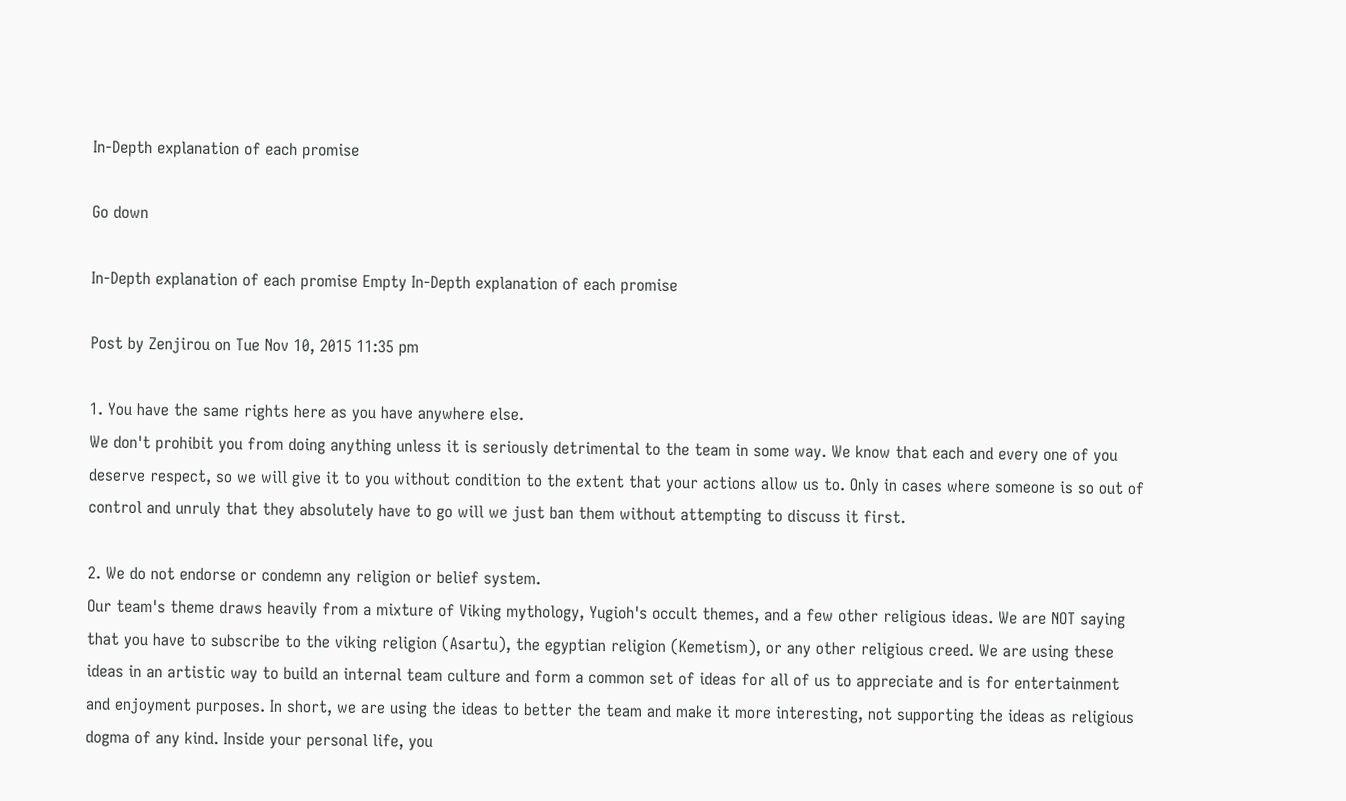In-Depth explanation of each promise

Go down

In-Depth explanation of each promise Empty In-Depth explanation of each promise

Post by Zenjirou on Tue Nov 10, 2015 11:35 pm

1. You have the same rights here as you have anywhere else.
We don't prohibit you from doing anything unless it is seriously detrimental to the team in some way. We know that each and every one of you deserve respect, so we will give it to you without condition to the extent that your actions allow us to. Only in cases where someone is so out of control and unruly that they absolutely have to go will we just ban them without attempting to discuss it first.

2. We do not endorse or condemn any religion or belief system.
Our team's theme draws heavily from a mixture of Viking mythology, Yugioh's occult themes, and a few other religious ideas. We are NOT saying that you have to subscribe to the viking religion (Asartu), the egyptian religion (Kemetism), or any other religious creed. We are using these ideas in an artistic way to build an internal team culture and form a common set of ideas for all of us to appreciate and is for entertainment and enjoyment purposes. In short, we are using the ideas to better the team and make it more interesting, not supporting the ideas as religious dogma of any kind. Inside your personal life, you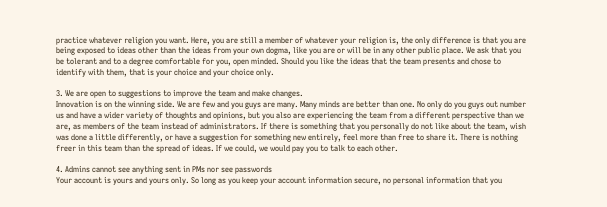practice whatever religion you want. Here, you are still a member of whatever your religion is, the only difference is that you are being exposed to ideas other than the ideas from your own dogma, like you are or will be in any other public place. We ask that you be tolerant and to a degree comfortable for you, open minded. Should you like the ideas that the team presents and chose to identify with them, that is your choice and your choice only.

3. We are open to suggestions to improve the team and make changes.
Innovation is on the winning side. We are few and you guys are many. Many minds are better than one. No only do you guys out number us and have a wider variety of thoughts and opinions, but you also are experiencing the team from a different perspective than we are, as members of the team instead of administrators. If there is something that you personally do not like about the team, wish was done a little differently, or have a suggestion for something new entirely, feel more than free to share it. There is nothing freer in this team than the spread of ideas. If we could, we would pay you to talk to each other.

4. Admins cannot see anything sent in PMs nor see passwords
Your account is yours and yours only. So long as you keep your account information secure, no personal information that you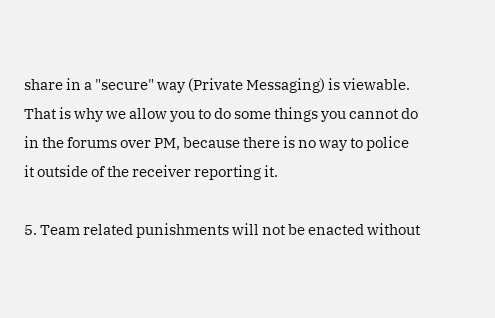share in a "secure" way (Private Messaging) is viewable. That is why we allow you to do some things you cannot do in the forums over PM, because there is no way to police it outside of the receiver reporting it.

5. Team related punishments will not be enacted without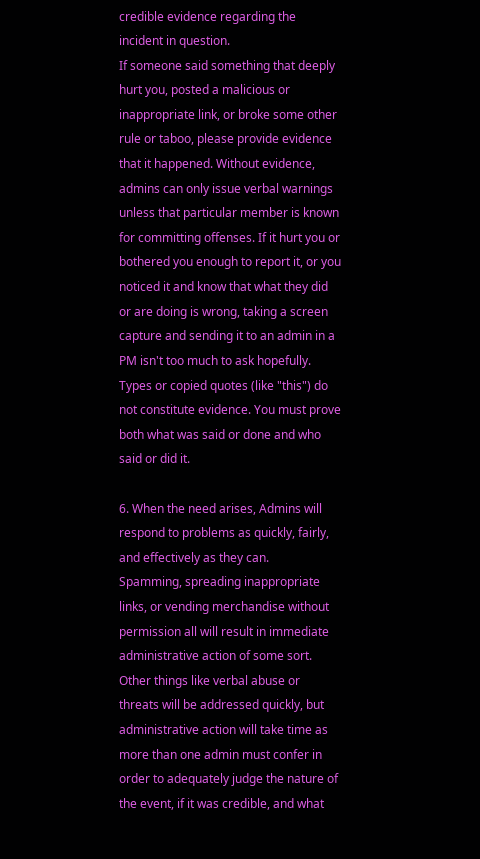credible evidence regarding the incident in question.
If someone said something that deeply hurt you, posted a malicious or inappropriate link, or broke some other rule or taboo, please provide evidence that it happened. Without evidence, admins can only issue verbal warnings unless that particular member is known for committing offenses. If it hurt you or bothered you enough to report it, or you noticed it and know that what they did or are doing is wrong, taking a screen capture and sending it to an admin in a PM isn't too much to ask hopefully. Types or copied quotes (like "this") do not constitute evidence. You must prove both what was said or done and who said or did it.

6. When the need arises, Admins will respond to problems as quickly, fairly, and effectively as they can.
Spamming, spreading inappropriate links, or vending merchandise without permission all will result in immediate administrative action of some sort. Other things like verbal abuse or threats will be addressed quickly, but administrative action will take time as more than one admin must confer in order to adequately judge the nature of the event, if it was credible, and what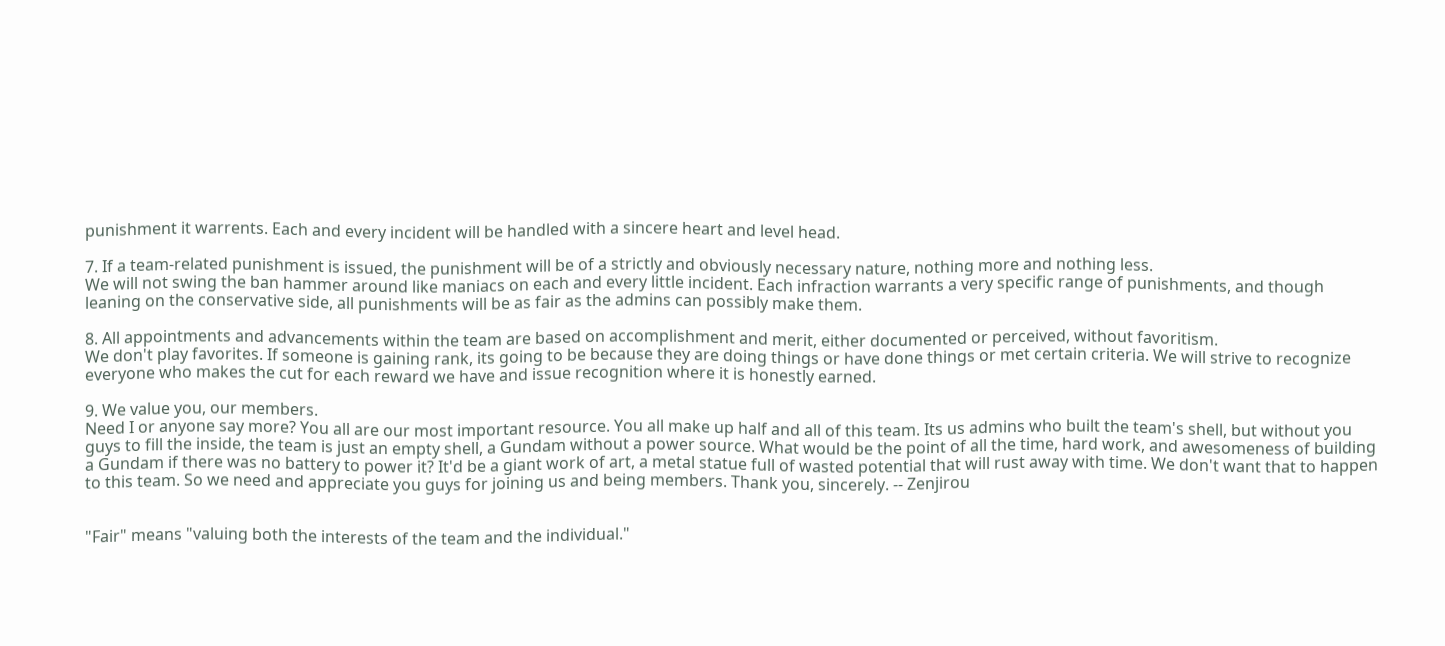punishment it warrents. Each and every incident will be handled with a sincere heart and level head.

7. If a team-related punishment is issued, the punishment will be of a strictly and obviously necessary nature, nothing more and nothing less.
We will not swing the ban hammer around like maniacs on each and every little incident. Each infraction warrants a very specific range of punishments, and though leaning on the conservative side, all punishments will be as fair as the admins can possibly make them.

8. All appointments and advancements within the team are based on accomplishment and merit, either documented or perceived, without favoritism.
We don't play favorites. If someone is gaining rank, its going to be because they are doing things or have done things or met certain criteria. We will strive to recognize everyone who makes the cut for each reward we have and issue recognition where it is honestly earned.

9. We value you, our members.
Need I or anyone say more? You all are our most important resource. You all make up half and all of this team. Its us admins who built the team's shell, but without you guys to fill the inside, the team is just an empty shell, a Gundam without a power source. What would be the point of all the time, hard work, and awesomeness of building a Gundam if there was no battery to power it? It'd be a giant work of art, a metal statue full of wasted potential that will rust away with time. We don't want that to happen to this team. So we need and appreciate you guys for joining us and being members. Thank you, sincerely. -- Zenjirou


"Fair" means "valuing both the interests of the team and the individual."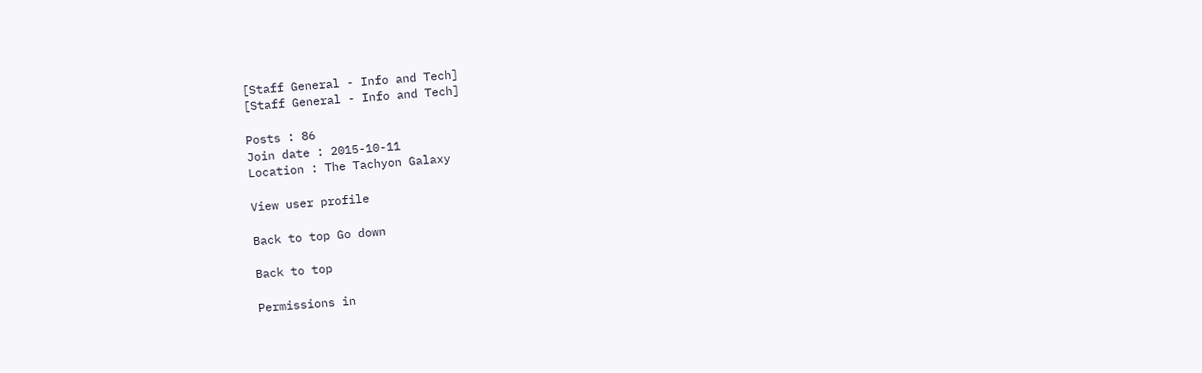[Staff General - Info and Tech]
[Staff General - Info and Tech]

Posts : 86
Join date : 2015-10-11
Location : The Tachyon Galaxy

View user profile

Back to top Go down

Back to top

Permissions in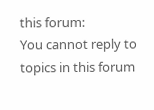this forum:
You cannot reply to topics in this forum